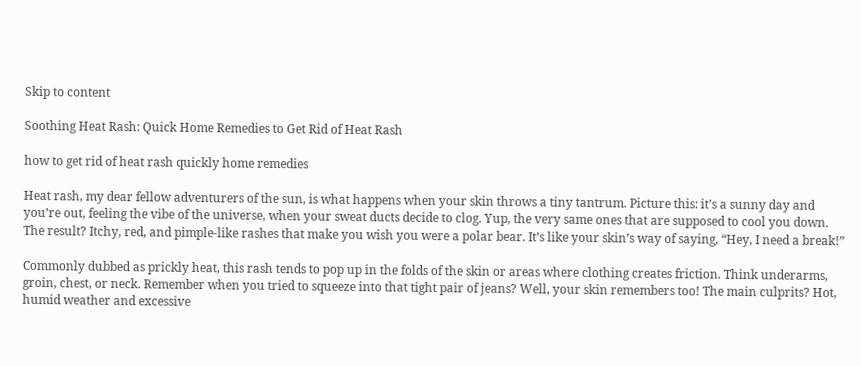Skip to content

Soothing Heat Rash: Quick Home Remedies to Get Rid of Heat Rash

how to get rid of heat rash quickly home remedies

Heat rash, my dear fellow adventurers of the sun, is what happens when your skin throws a tiny tantrum. Picture this: it’s a sunny day and you’re out, feeling the vibe of the universe, when your sweat ducts decide to clog. Yup, the very same ones that are supposed to cool you down. The result? Itchy, red, and pimple-like rashes that make you wish you were a polar bear. It’s like your skin’s way of saying, “Hey, I need a break!”

Commonly dubbed as prickly heat, this rash tends to pop up in the folds of the skin or areas where clothing creates friction. Think underarms, groin, chest, or neck. Remember when you tried to squeeze into that tight pair of jeans? Well, your skin remembers too! The main culprits? Hot, humid weather and excessive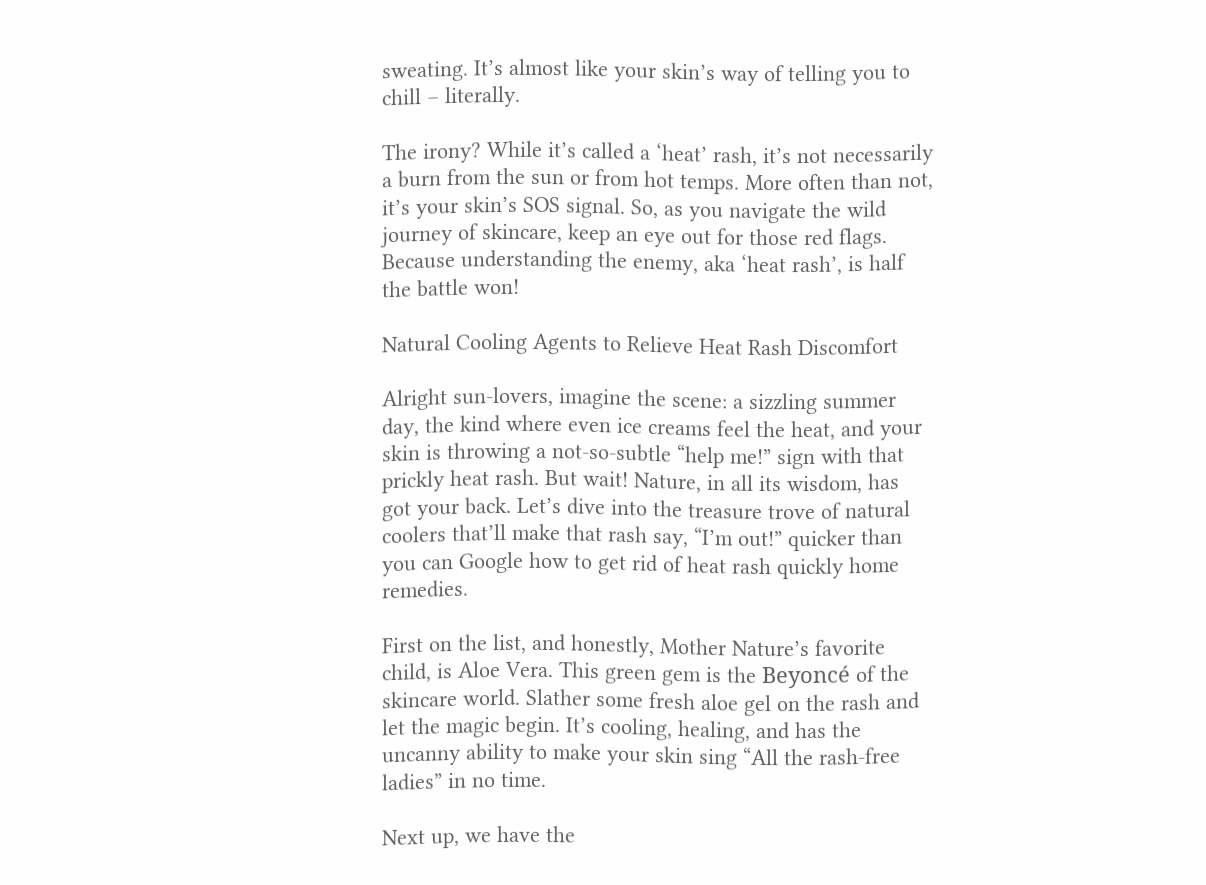sweating. It’s almost like your skin’s way of telling you to chill – literally.

The irony? While it’s called a ‘heat’ rash, it’s not necessarily a burn from the sun or from hot temps. More often than not, it’s your skin’s SOS signal. So, as you navigate the wild journey of skincare, keep an eye out for those red flags. Because understanding the enemy, aka ‘heat rash’, is half the battle won!

Natural Cooling Agents to Relieve Heat Rash Discomfort

Alright sun-lovers, imagine the scene: a sizzling summer day, the kind where even ice creams feel the heat, and your skin is throwing a not-so-subtle “help me!” sign with that prickly heat rash. But wait! Nature, in all its wisdom, has got your back. Let’s dive into the treasure trove of natural coolers that’ll make that rash say, “I’m out!” quicker than you can Google how to get rid of heat rash quickly home remedies.

First on the list, and honestly, Mother Nature’s favorite child, is Aloe Vera. This green gem is the Beyoncé of the skincare world. Slather some fresh aloe gel on the rash and let the magic begin. It’s cooling, healing, and has the uncanny ability to make your skin sing “All the rash-free ladies” in no time.

Next up, we have the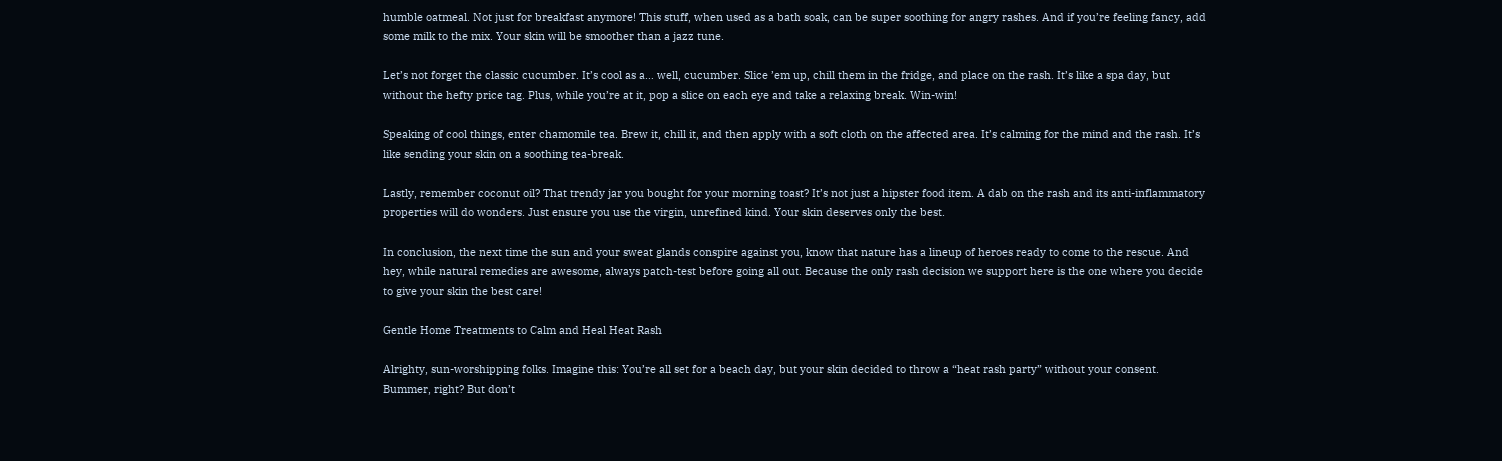humble oatmeal. Not just for breakfast anymore! This stuff, when used as a bath soak, can be super soothing for angry rashes. And if you’re feeling fancy, add some milk to the mix. Your skin will be smoother than a jazz tune.

Let’s not forget the classic cucumber. It’s cool as a… well, cucumber. Slice ’em up, chill them in the fridge, and place on the rash. It’s like a spa day, but without the hefty price tag. Plus, while you’re at it, pop a slice on each eye and take a relaxing break. Win-win!

Speaking of cool things, enter chamomile tea. Brew it, chill it, and then apply with a soft cloth on the affected area. It’s calming for the mind and the rash. It’s like sending your skin on a soothing tea-break.

Lastly, remember coconut oil? That trendy jar you bought for your morning toast? It’s not just a hipster food item. A dab on the rash and its anti-inflammatory properties will do wonders. Just ensure you use the virgin, unrefined kind. Your skin deserves only the best.

In conclusion, the next time the sun and your sweat glands conspire against you, know that nature has a lineup of heroes ready to come to the rescue. And hey, while natural remedies are awesome, always patch-test before going all out. Because the only rash decision we support here is the one where you decide to give your skin the best care!

Gentle Home Treatments to Calm and Heal Heat Rash

Alrighty, sun-worshipping folks. Imagine this: You’re all set for a beach day, but your skin decided to throw a “heat rash party” without your consent. Bummer, right? But don’t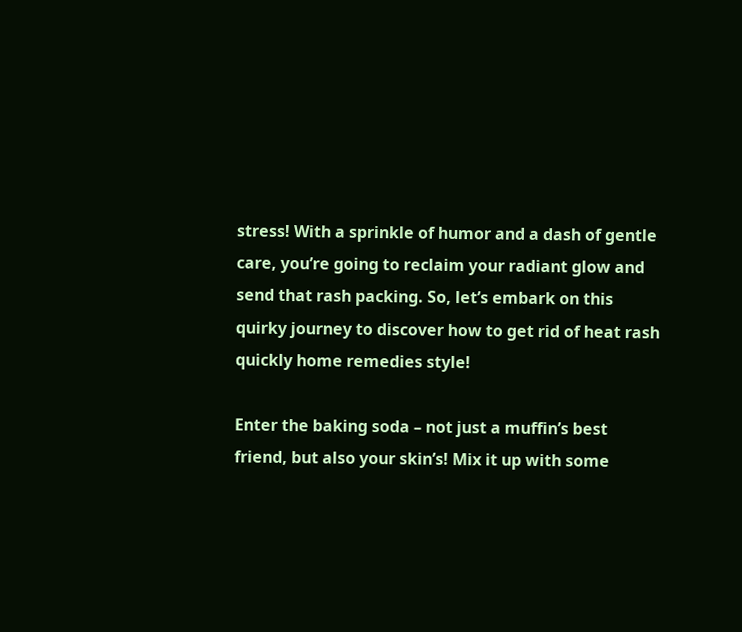stress! With a sprinkle of humor and a dash of gentle care, you’re going to reclaim your radiant glow and send that rash packing. So, let’s embark on this quirky journey to discover how to get rid of heat rash quickly home remedies style!

Enter the baking soda – not just a muffin’s best friend, but also your skin’s! Mix it up with some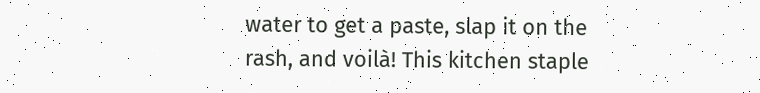water to get a paste, slap it on the rash, and voilà! This kitchen staple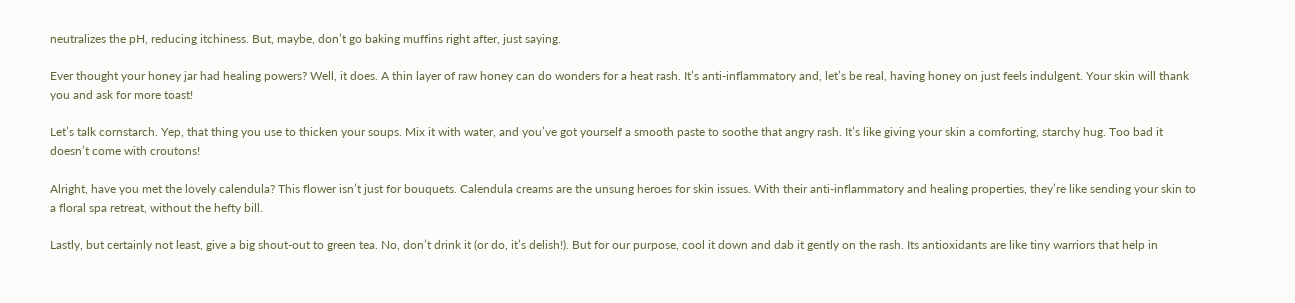neutralizes the pH, reducing itchiness. But, maybe, don’t go baking muffins right after, just saying.

Ever thought your honey jar had healing powers? Well, it does. A thin layer of raw honey can do wonders for a heat rash. It’s anti-inflammatory and, let’s be real, having honey on just feels indulgent. Your skin will thank you and ask for more toast!

Let’s talk cornstarch. Yep, that thing you use to thicken your soups. Mix it with water, and you’ve got yourself a smooth paste to soothe that angry rash. It’s like giving your skin a comforting, starchy hug. Too bad it doesn’t come with croutons!

Alright, have you met the lovely calendula? This flower isn’t just for bouquets. Calendula creams are the unsung heroes for skin issues. With their anti-inflammatory and healing properties, they’re like sending your skin to a floral spa retreat, without the hefty bill.

Lastly, but certainly not least, give a big shout-out to green tea. No, don’t drink it (or do, it’s delish!). But for our purpose, cool it down and dab it gently on the rash. Its antioxidants are like tiny warriors that help in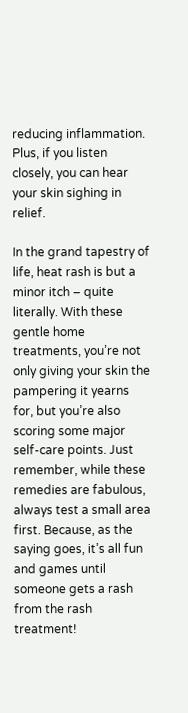reducing inflammation. Plus, if you listen closely, you can hear your skin sighing in relief.

In the grand tapestry of life, heat rash is but a minor itch – quite literally. With these gentle home treatments, you’re not only giving your skin the pampering it yearns for, but you’re also scoring some major self-care points. Just remember, while these remedies are fabulous, always test a small area first. Because, as the saying goes, it’s all fun and games until someone gets a rash from the rash treatment!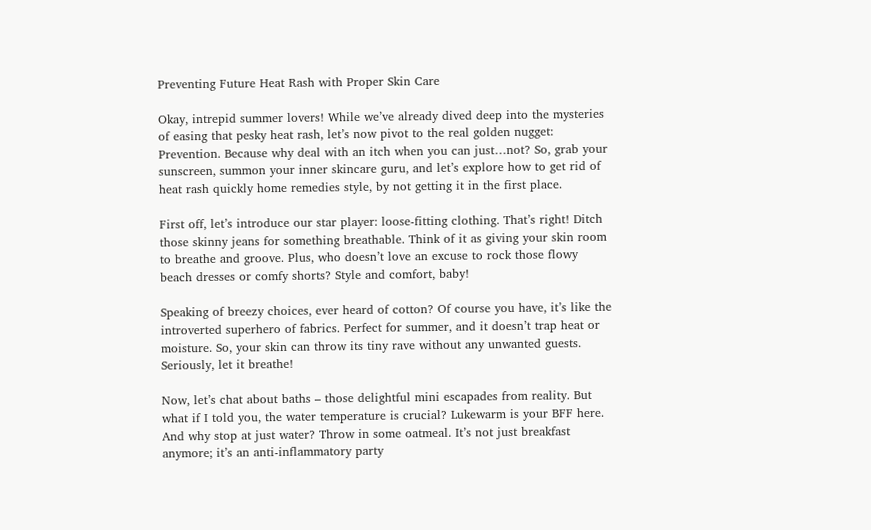Preventing Future Heat Rash with Proper Skin Care

Okay, intrepid summer lovers! While we’ve already dived deep into the mysteries of easing that pesky heat rash, let’s now pivot to the real golden nugget: Prevention. Because why deal with an itch when you can just…not? So, grab your sunscreen, summon your inner skincare guru, and let’s explore how to get rid of heat rash quickly home remedies style, by not getting it in the first place.

First off, let’s introduce our star player: loose-fitting clothing. That’s right! Ditch those skinny jeans for something breathable. Think of it as giving your skin room to breathe and groove. Plus, who doesn’t love an excuse to rock those flowy beach dresses or comfy shorts? Style and comfort, baby!

Speaking of breezy choices, ever heard of cotton? Of course you have, it’s like the introverted superhero of fabrics. Perfect for summer, and it doesn’t trap heat or moisture. So, your skin can throw its tiny rave without any unwanted guests. Seriously, let it breathe!

Now, let’s chat about baths – those delightful mini escapades from reality. But what if I told you, the water temperature is crucial? Lukewarm is your BFF here. And why stop at just water? Throw in some oatmeal. It’s not just breakfast anymore; it’s an anti-inflammatory party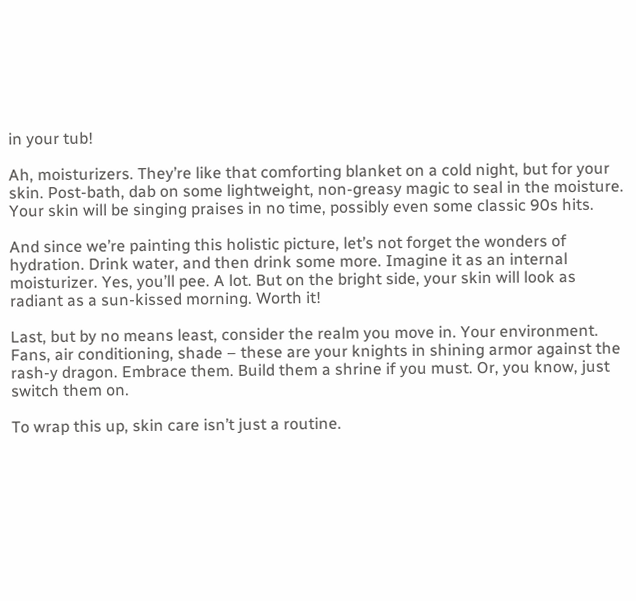in your tub!

Ah, moisturizers. They’re like that comforting blanket on a cold night, but for your skin. Post-bath, dab on some lightweight, non-greasy magic to seal in the moisture. Your skin will be singing praises in no time, possibly even some classic 90s hits.

And since we’re painting this holistic picture, let’s not forget the wonders of hydration. Drink water, and then drink some more. Imagine it as an internal moisturizer. Yes, you’ll pee. A lot. But on the bright side, your skin will look as radiant as a sun-kissed morning. Worth it!

Last, but by no means least, consider the realm you move in. Your environment. Fans, air conditioning, shade – these are your knights in shining armor against the rash-y dragon. Embrace them. Build them a shrine if you must. Or, you know, just switch them on.

To wrap this up, skin care isn’t just a routine.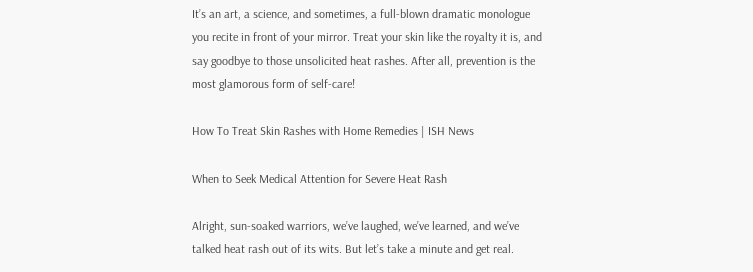It’s an art, a science, and sometimes, a full-blown dramatic monologue you recite in front of your mirror. Treat your skin like the royalty it is, and say goodbye to those unsolicited heat rashes. After all, prevention is the most glamorous form of self-care!

How To Treat Skin Rashes with Home Remedies | ISH News

When to Seek Medical Attention for Severe Heat Rash

Alright, sun-soaked warriors, we’ve laughed, we’ve learned, and we’ve talked heat rash out of its wits. But let’s take a minute and get real.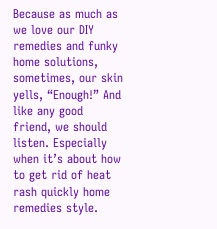Because as much as we love our DIY remedies and funky home solutions, sometimes, our skin yells, “Enough!” And like any good friend, we should listen. Especially when it’s about how to get rid of heat rash quickly home remedies style.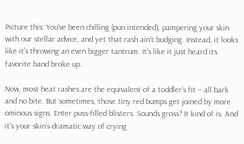Picture this: You’ve been chilling (pun intended), pampering your skin with our stellar advice, and yet that rash ain’t budging. Instead, it looks like it’s throwing an even bigger tantrum. It’s like it just heard its favorite band broke up.

Now, most heat rashes are the equivalent of a toddler’s fit – all bark and no bite. But sometimes, those tiny red bumps get joined by more ominous signs. Enter puss-filled blisters. Sounds gross? It kind of is. And it’s your skin’s dramatic way of crying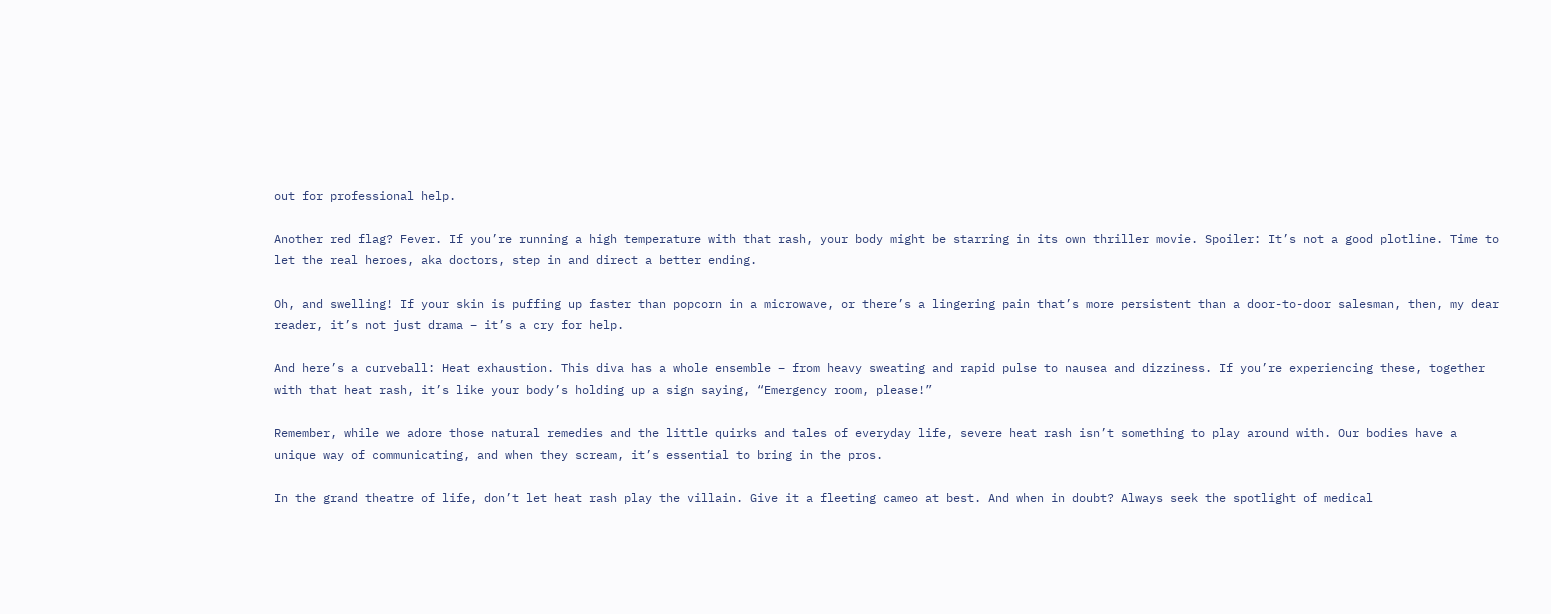out for professional help.

Another red flag? Fever. If you’re running a high temperature with that rash, your body might be starring in its own thriller movie. Spoiler: It’s not a good plotline. Time to let the real heroes, aka doctors, step in and direct a better ending.

Oh, and swelling! If your skin is puffing up faster than popcorn in a microwave, or there’s a lingering pain that’s more persistent than a door-to-door salesman, then, my dear reader, it’s not just drama – it’s a cry for help.

And here’s a curveball: Heat exhaustion. This diva has a whole ensemble – from heavy sweating and rapid pulse to nausea and dizziness. If you’re experiencing these, together with that heat rash, it’s like your body’s holding up a sign saying, “Emergency room, please!”

Remember, while we adore those natural remedies and the little quirks and tales of everyday life, severe heat rash isn’t something to play around with. Our bodies have a unique way of communicating, and when they scream, it’s essential to bring in the pros.

In the grand theatre of life, don’t let heat rash play the villain. Give it a fleeting cameo at best. And when in doubt? Always seek the spotlight of medical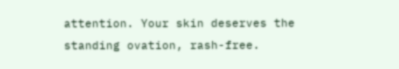attention. Your skin deserves the standing ovation, rash-free.